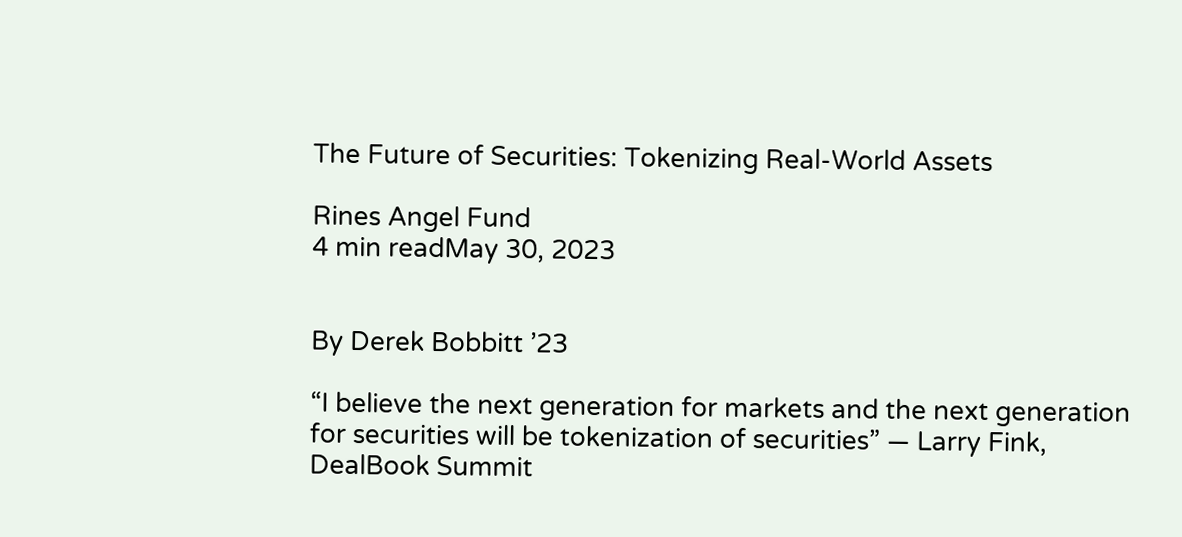The Future of Securities: Tokenizing Real-World Assets

Rines Angel Fund
4 min readMay 30, 2023


By Derek Bobbitt ’23

“I believe the next generation for markets and the next generation for securities will be tokenization of securities” — Larry Fink, DealBook Summit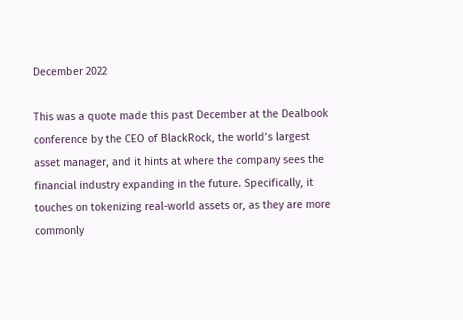December 2022

This was a quote made this past December at the Dealbook conference by the CEO of BlackRock, the world’s largest asset manager, and it hints at where the company sees the financial industry expanding in the future. Specifically, it touches on tokenizing real-world assets or, as they are more commonly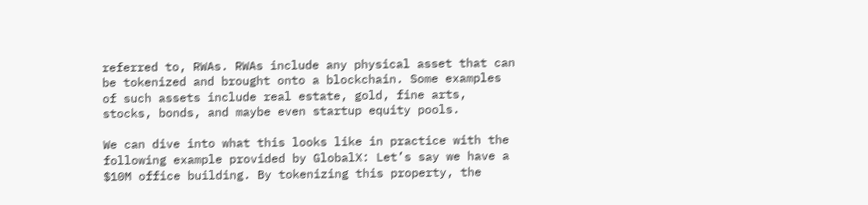referred to, RWAs. RWAs include any physical asset that can be tokenized and brought onto a blockchain. Some examples of such assets include real estate, gold, fine arts, stocks, bonds, and maybe even startup equity pools.

We can dive into what this looks like in practice with the following example provided by GlobalX: Let’s say we have a $10M office building. By tokenizing this property, the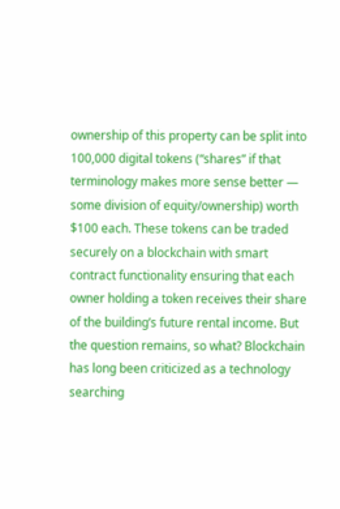ownership of this property can be split into 100,000 digital tokens (“shares” if that terminology makes more sense better — some division of equity/ownership) worth $100 each. These tokens can be traded securely on a blockchain with smart contract functionality ensuring that each owner holding a token receives their share of the building’s future rental income. But the question remains, so what? Blockchain has long been criticized as a technology searching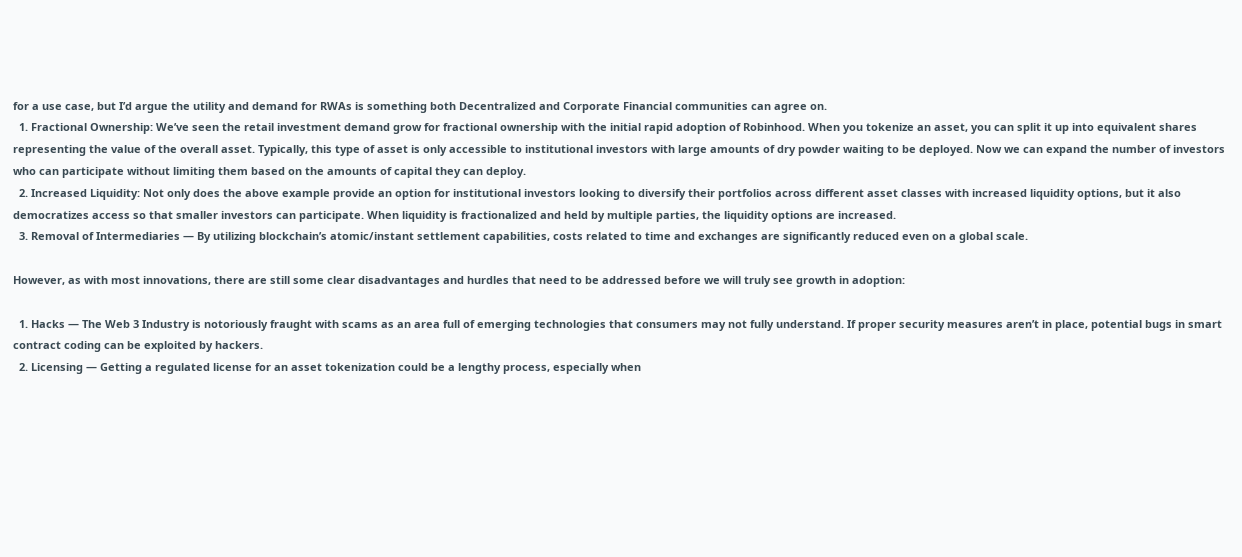for a use case, but I’d argue the utility and demand for RWAs is something both Decentralized and Corporate Financial communities can agree on.
  1. Fractional Ownership: We’ve seen the retail investment demand grow for fractional ownership with the initial rapid adoption of Robinhood. When you tokenize an asset, you can split it up into equivalent shares representing the value of the overall asset. Typically, this type of asset is only accessible to institutional investors with large amounts of dry powder waiting to be deployed. Now we can expand the number of investors who can participate without limiting them based on the amounts of capital they can deploy.
  2. Increased Liquidity: Not only does the above example provide an option for institutional investors looking to diversify their portfolios across different asset classes with increased liquidity options, but it also democratizes access so that smaller investors can participate. When liquidity is fractionalized and held by multiple parties, the liquidity options are increased.
  3. Removal of Intermediaries — By utilizing blockchain’s atomic/instant settlement capabilities, costs related to time and exchanges are significantly reduced even on a global scale.

However, as with most innovations, there are still some clear disadvantages and hurdles that need to be addressed before we will truly see growth in adoption:

  1. Hacks — The Web 3 Industry is notoriously fraught with scams as an area full of emerging technologies that consumers may not fully understand. If proper security measures aren’t in place, potential bugs in smart contract coding can be exploited by hackers.
  2. Licensing — Getting a regulated license for an asset tokenization could be a lengthy process, especially when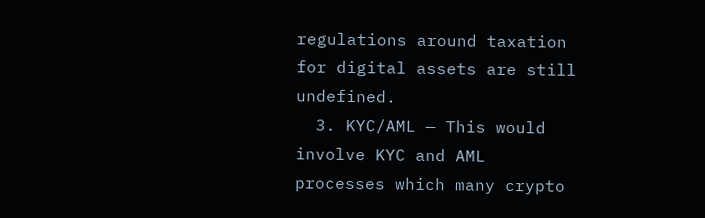regulations around taxation for digital assets are still undefined.
  3. KYC/AML — This would involve KYC and AML processes which many crypto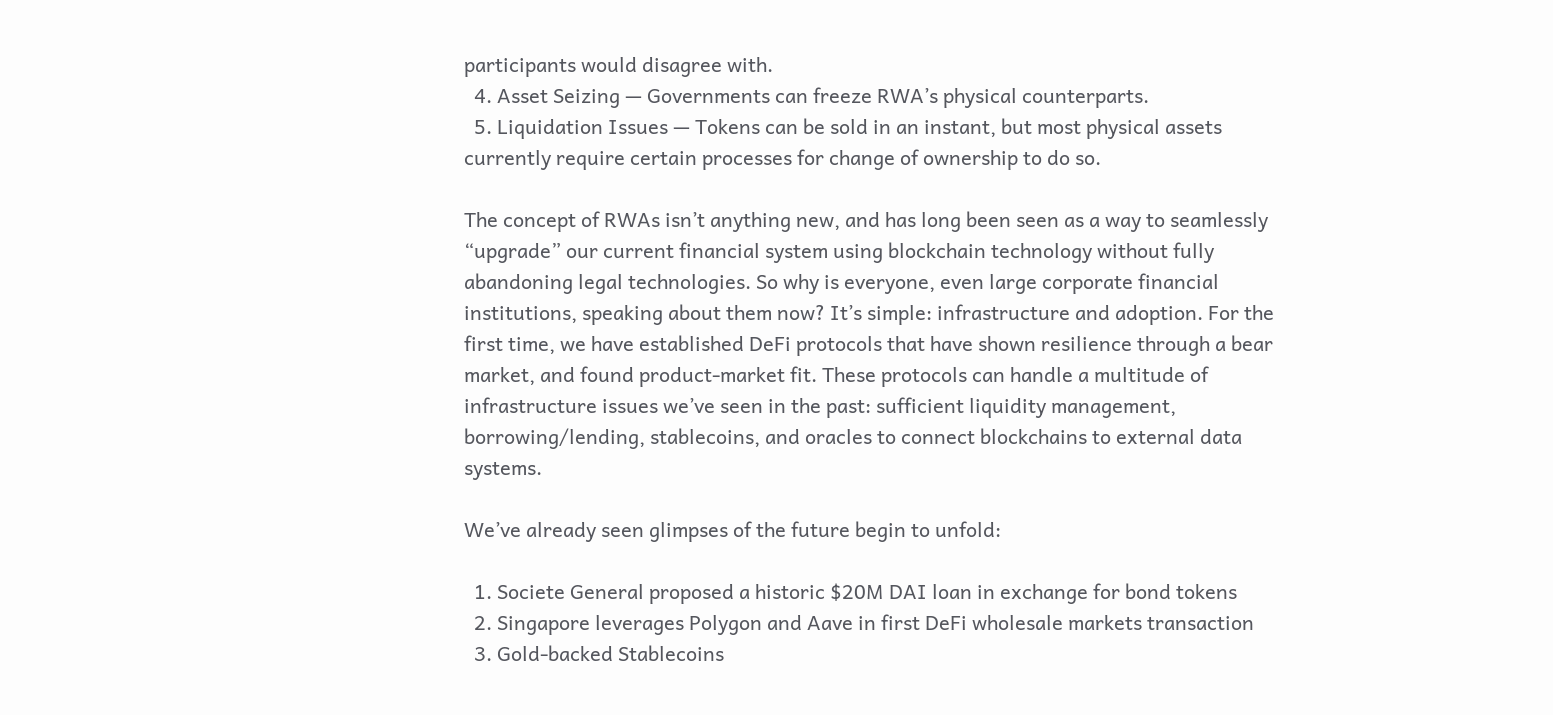participants would disagree with.
  4. Asset Seizing — Governments can freeze RWA’s physical counterparts.
  5. Liquidation Issues — Tokens can be sold in an instant, but most physical assets currently require certain processes for change of ownership to do so.

The concept of RWAs isn’t anything new, and has long been seen as a way to seamlessly “upgrade” our current financial system using blockchain technology without fully abandoning legal technologies. So why is everyone, even large corporate financial institutions, speaking about them now? It’s simple: infrastructure and adoption. For the first time, we have established DeFi protocols that have shown resilience through a bear market, and found product-market fit. These protocols can handle a multitude of infrastructure issues we’ve seen in the past: sufficient liquidity management, borrowing/lending, stablecoins, and oracles to connect blockchains to external data systems.

We’ve already seen glimpses of the future begin to unfold:

  1. Societe General proposed a historic $20M DAI loan in exchange for bond tokens
  2. Singapore leverages Polygon and Aave in first DeFi wholesale markets transaction
  3. Gold-backed Stablecoins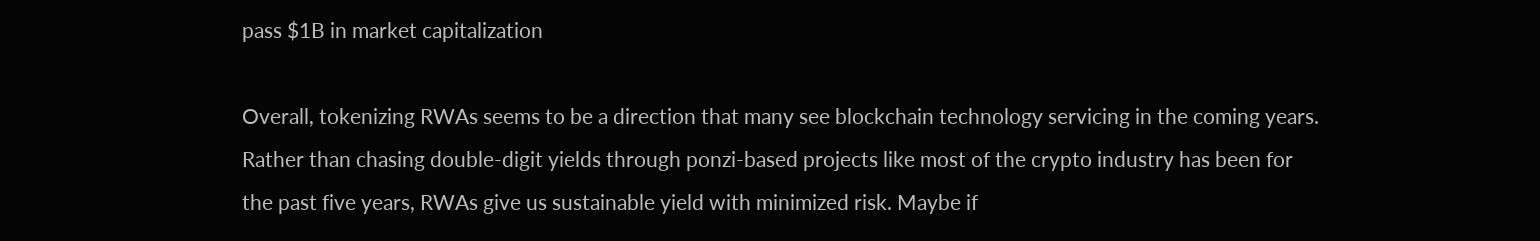pass $1B in market capitalization

Overall, tokenizing RWAs seems to be a direction that many see blockchain technology servicing in the coming years. Rather than chasing double-digit yields through ponzi-based projects like most of the crypto industry has been for the past five years, RWAs give us sustainable yield with minimized risk. Maybe if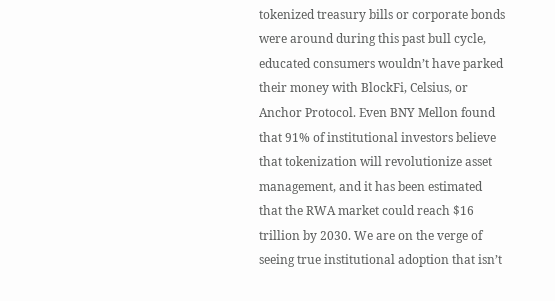tokenized treasury bills or corporate bonds were around during this past bull cycle, educated consumers wouldn’t have parked their money with BlockFi, Celsius, or Anchor Protocol. Even BNY Mellon found that 91% of institutional investors believe that tokenization will revolutionize asset management, and it has been estimated that the RWA market could reach $16 trillion by 2030. We are on the verge of seeing true institutional adoption that isn’t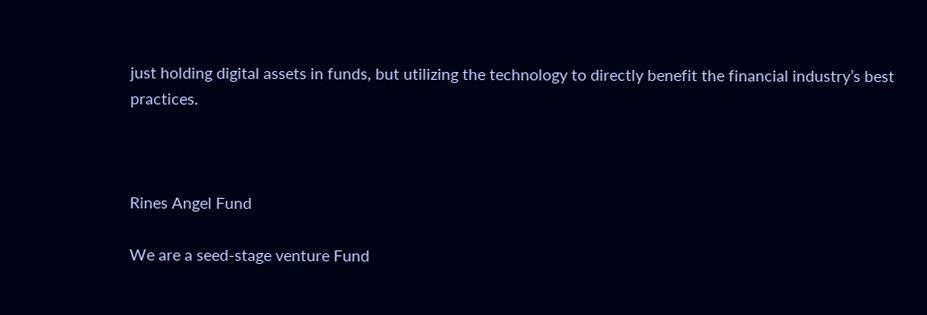just holding digital assets in funds, but utilizing the technology to directly benefit the financial industry’s best practices.



Rines Angel Fund

We are a seed-stage venture Fund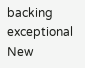backing exceptional New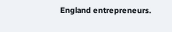England entrepreneurs.